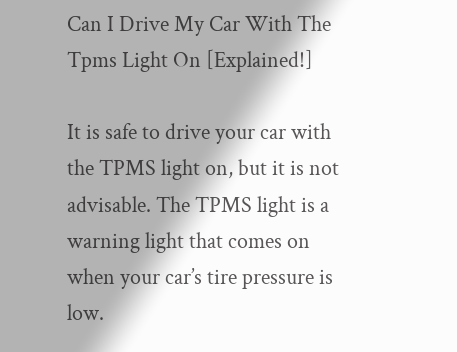Can I Drive My Car With The Tpms Light On [Explained!]

It is safe to drive your car with the TPMS light on, but it is not advisable. The TPMS light is a warning light that comes on when your car’s tire pressure is low.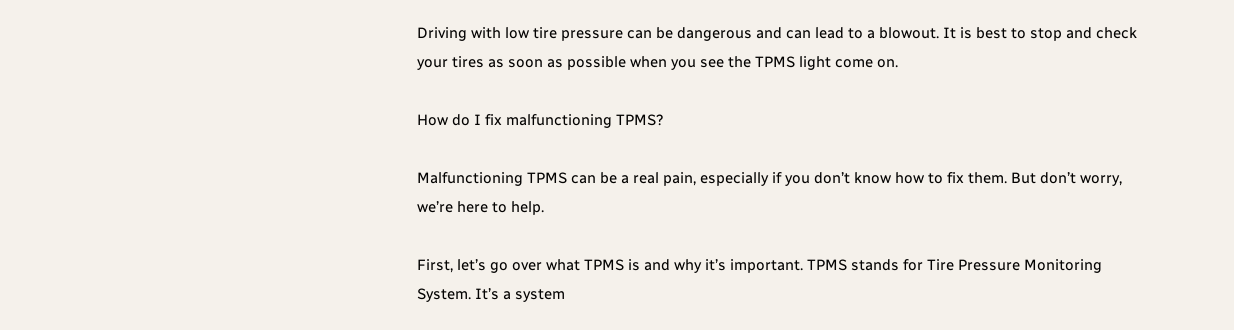Driving with low tire pressure can be dangerous and can lead to a blowout. It is best to stop and check your tires as soon as possible when you see the TPMS light come on.

How do I fix malfunctioning TPMS?

Malfunctioning TPMS can be a real pain, especially if you don’t know how to fix them. But don’t worry, we’re here to help.

First, let’s go over what TPMS is and why it’s important. TPMS stands for Tire Pressure Monitoring System. It’s a system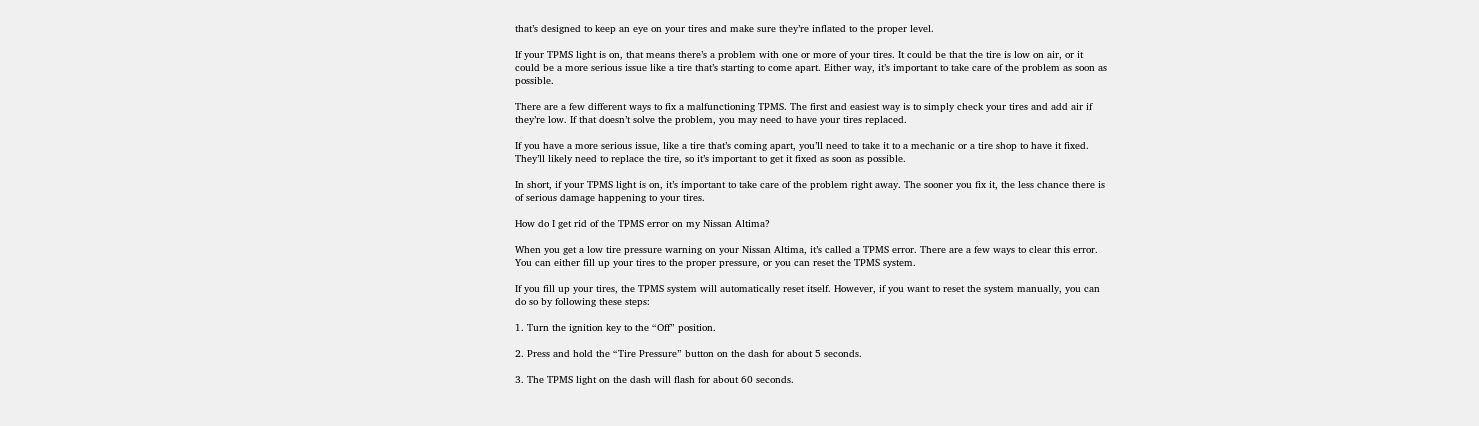that’s designed to keep an eye on your tires and make sure they’re inflated to the proper level.

If your TPMS light is on, that means there’s a problem with one or more of your tires. It could be that the tire is low on air, or it could be a more serious issue like a tire that’s starting to come apart. Either way, it’s important to take care of the problem as soon as possible.

There are a few different ways to fix a malfunctioning TPMS. The first and easiest way is to simply check your tires and add air if they’re low. If that doesn’t solve the problem, you may need to have your tires replaced.

If you have a more serious issue, like a tire that’s coming apart, you’ll need to take it to a mechanic or a tire shop to have it fixed. They’ll likely need to replace the tire, so it’s important to get it fixed as soon as possible.

In short, if your TPMS light is on, it’s important to take care of the problem right away. The sooner you fix it, the less chance there is of serious damage happening to your tires.

How do I get rid of the TPMS error on my Nissan Altima?

When you get a low tire pressure warning on your Nissan Altima, it’s called a TPMS error. There are a few ways to clear this error. You can either fill up your tires to the proper pressure, or you can reset the TPMS system.

If you fill up your tires, the TPMS system will automatically reset itself. However, if you want to reset the system manually, you can do so by following these steps:

1. Turn the ignition key to the “Off” position.

2. Press and hold the “Tire Pressure” button on the dash for about 5 seconds.

3. The TPMS light on the dash will flash for about 60 seconds.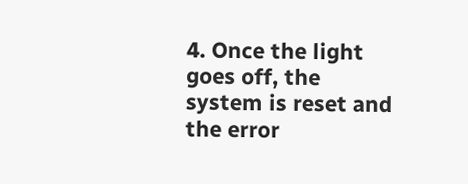4. Once the light goes off, the system is reset and the error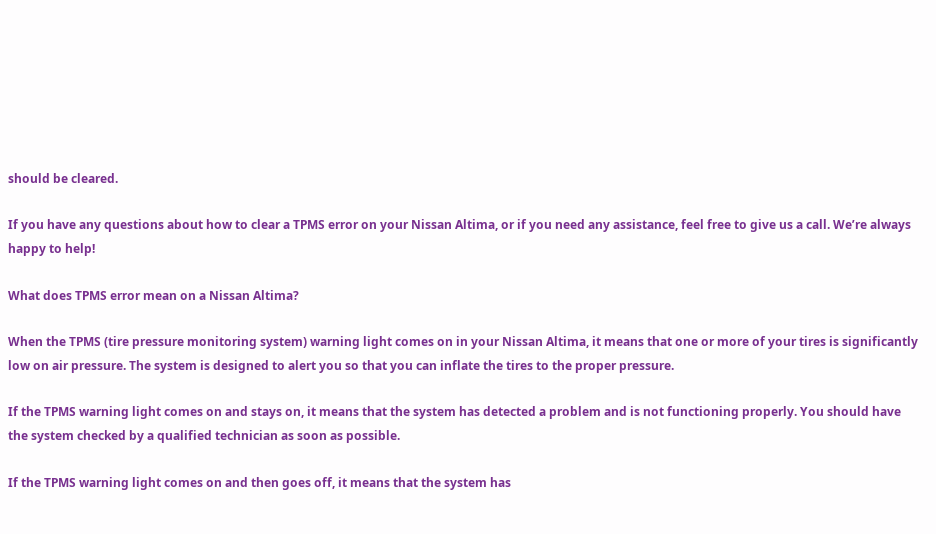should be cleared.

If you have any questions about how to clear a TPMS error on your Nissan Altima, or if you need any assistance, feel free to give us a call. We’re always happy to help!

What does TPMS error mean on a Nissan Altima?

When the TPMS (tire pressure monitoring system) warning light comes on in your Nissan Altima, it means that one or more of your tires is significantly low on air pressure. The system is designed to alert you so that you can inflate the tires to the proper pressure.

If the TPMS warning light comes on and stays on, it means that the system has detected a problem and is not functioning properly. You should have the system checked by a qualified technician as soon as possible.

If the TPMS warning light comes on and then goes off, it means that the system has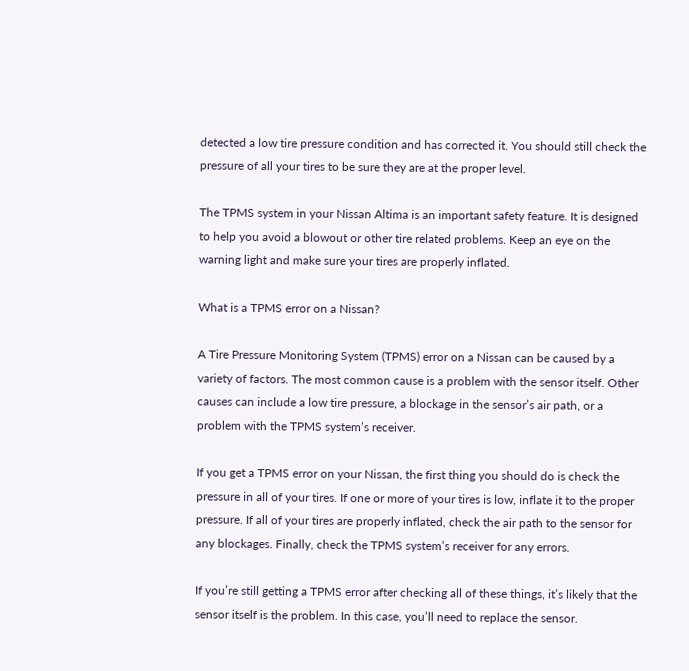detected a low tire pressure condition and has corrected it. You should still check the pressure of all your tires to be sure they are at the proper level.

The TPMS system in your Nissan Altima is an important safety feature. It is designed to help you avoid a blowout or other tire related problems. Keep an eye on the warning light and make sure your tires are properly inflated.

What is a TPMS error on a Nissan?

A Tire Pressure Monitoring System (TPMS) error on a Nissan can be caused by a variety of factors. The most common cause is a problem with the sensor itself. Other causes can include a low tire pressure, a blockage in the sensor’s air path, or a problem with the TPMS system’s receiver.

If you get a TPMS error on your Nissan, the first thing you should do is check the pressure in all of your tires. If one or more of your tires is low, inflate it to the proper pressure. If all of your tires are properly inflated, check the air path to the sensor for any blockages. Finally, check the TPMS system’s receiver for any errors.

If you’re still getting a TPMS error after checking all of these things, it’s likely that the sensor itself is the problem. In this case, you’ll need to replace the sensor.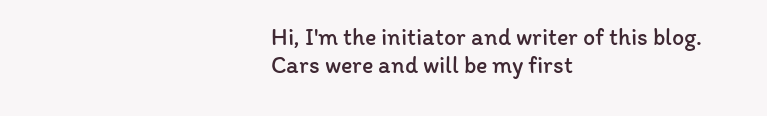Hi, I'm the initiator and writer of this blog. Cars were and will be my first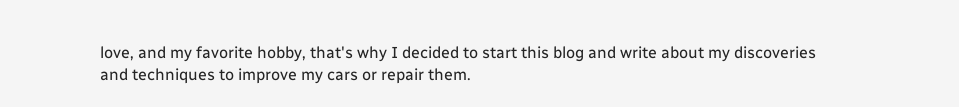love, and my favorite hobby, that's why I decided to start this blog and write about my discoveries and techniques to improve my cars or repair them.